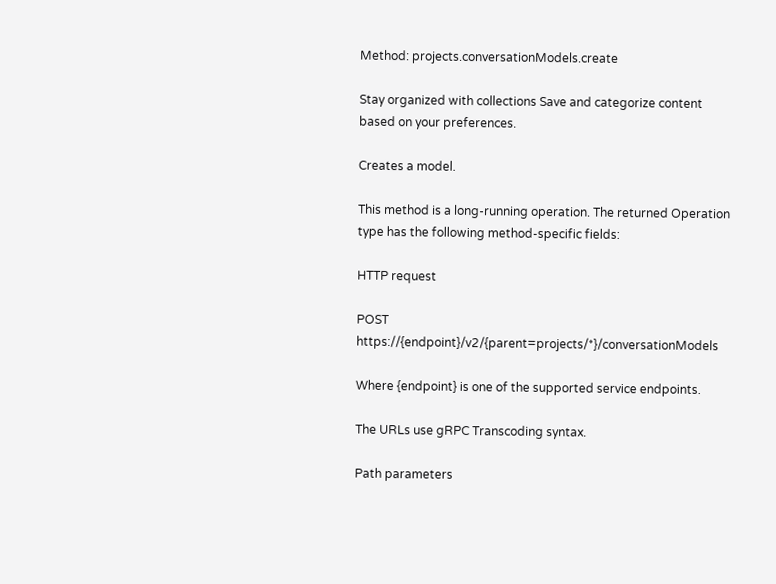Method: projects.conversationModels.create

Stay organized with collections Save and categorize content based on your preferences.

Creates a model.

This method is a long-running operation. The returned Operation type has the following method-specific fields:

HTTP request

POST https://{endpoint}/v2/{parent=projects/*}/conversationModels

Where {endpoint} is one of the supported service endpoints.

The URLs use gRPC Transcoding syntax.

Path parameters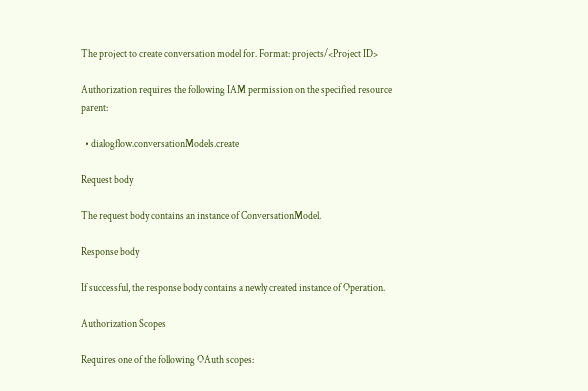The project to create conversation model for. Format: projects/<Project ID>

Authorization requires the following IAM permission on the specified resource parent:

  • dialogflow.conversationModels.create

Request body

The request body contains an instance of ConversationModel.

Response body

If successful, the response body contains a newly created instance of Operation.

Authorization Scopes

Requires one of the following OAuth scopes: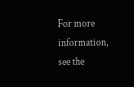For more information, see the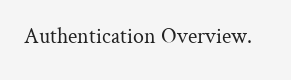Authentication Overview.